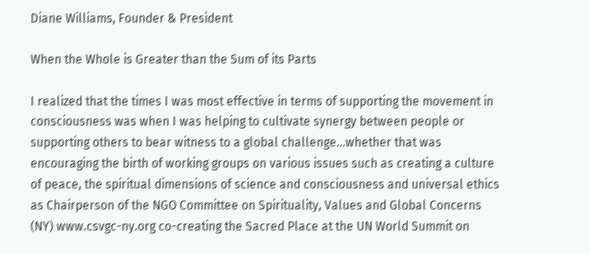Diane Williams, Founder & President

When the Whole is Greater than the Sum of its Parts

I realized that the times I was most effective in terms of supporting the movement in consciousness was when I was helping to cultivate synergy between people or supporting others to bear witness to a global challenge…whether that was encouraging the birth of working groups on various issues such as creating a culture of peace, the spiritual dimensions of science and consciousness and universal ethics as Chairperson of the NGO Committee on Spirituality, Values and Global Concerns (NY) www.csvgc-ny.org co-creating the Sacred Place at the UN World Summit on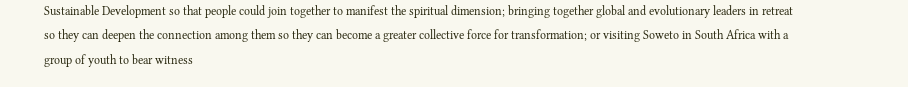Sustainable Development so that people could join together to manifest the spiritual dimension; bringing together global and evolutionary leaders in retreat so they can deepen the connection among them so they can become a greater collective force for transformation; or visiting Soweto in South Africa with a group of youth to bear witness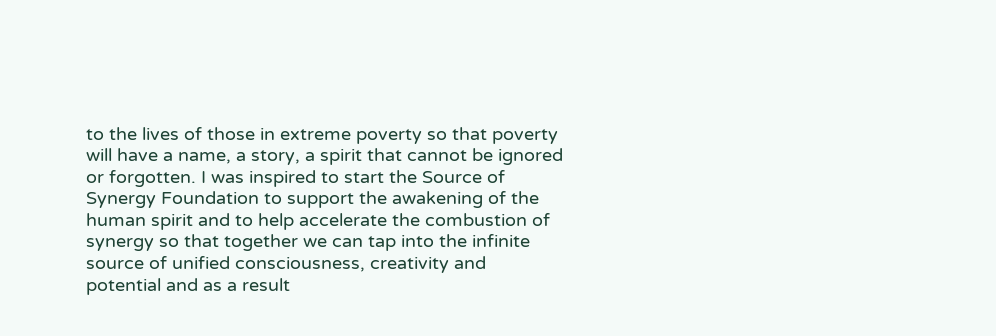to the lives of those in extreme poverty so that poverty will have a name, a story, a spirit that cannot be ignored or forgotten. I was inspired to start the Source of Synergy Foundation to support the awakening of the human spirit and to help accelerate the combustion of synergy so that together we can tap into the infinite source of unified consciousness, creativity and potential and as a result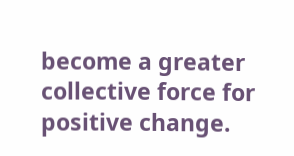become a greater collective force for positive change.